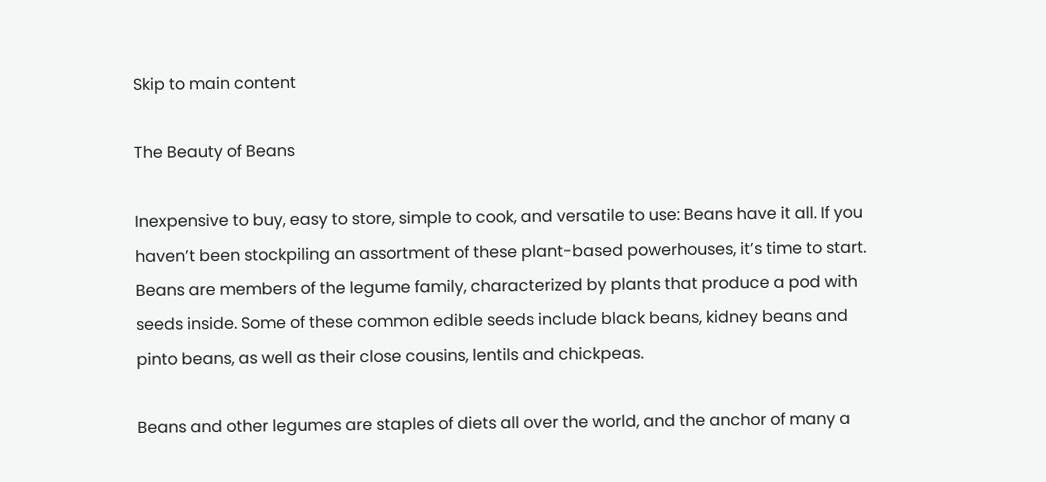Skip to main content

The Beauty of Beans

Inexpensive to buy, easy to store, simple to cook, and versatile to use: Beans have it all. If you haven’t been stockpiling an assortment of these plant-based powerhouses, it’s time to start. Beans are members of the legume family, characterized by plants that produce a pod with seeds inside. Some of these common edible seeds include black beans, kidney beans and pinto beans, as well as their close cousins, lentils and chickpeas.

Beans and other legumes are staples of diets all over the world, and the anchor of many a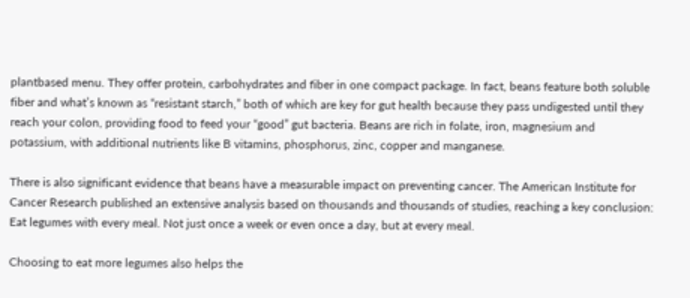plantbased menu. They offer protein, carbohydrates and fiber in one compact package. In fact, beans feature both soluble fiber and what’s known as “resistant starch,” both of which are key for gut health because they pass undigested until they reach your colon, providing food to feed your “good” gut bacteria. Beans are rich in folate, iron, magnesium and potassium, with additional nutrients like B vitamins, phosphorus, zinc, copper and manganese.

There is also significant evidence that beans have a measurable impact on preventing cancer. The American Institute for Cancer Research published an extensive analysis based on thousands and thousands of studies, reaching a key conclusion: Eat legumes with every meal. Not just once a week or even once a day, but at every meal.

Choosing to eat more legumes also helps the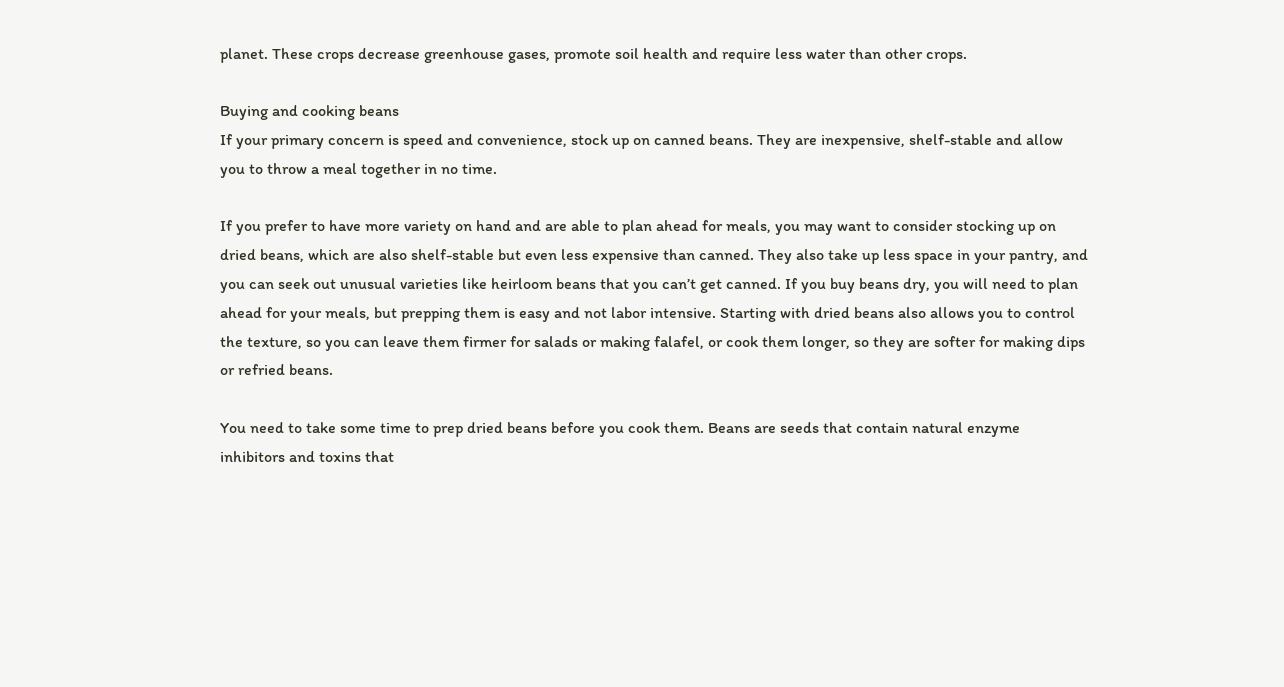planet. These crops decrease greenhouse gases, promote soil health and require less water than other crops.

Buying and cooking beans
If your primary concern is speed and convenience, stock up on canned beans. They are inexpensive, shelf-stable and allow you to throw a meal together in no time.

If you prefer to have more variety on hand and are able to plan ahead for meals, you may want to consider stocking up on dried beans, which are also shelf-stable but even less expensive than canned. They also take up less space in your pantry, and you can seek out unusual varieties like heirloom beans that you can’t get canned. If you buy beans dry, you will need to plan ahead for your meals, but prepping them is easy and not labor intensive. Starting with dried beans also allows you to control the texture, so you can leave them firmer for salads or making falafel, or cook them longer, so they are softer for making dips or refried beans.

You need to take some time to prep dried beans before you cook them. Beans are seeds that contain natural enzyme inhibitors and toxins that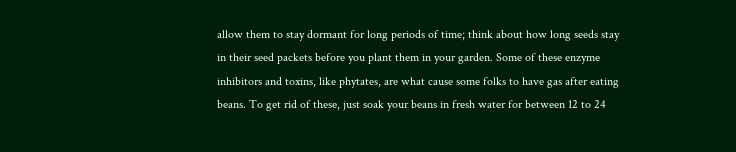allow them to stay dormant for long periods of time; think about how long seeds stay in their seed packets before you plant them in your garden. Some of these enzyme inhibitors and toxins, like phytates, are what cause some folks to have gas after eating beans. To get rid of these, just soak your beans in fresh water for between 12 to 24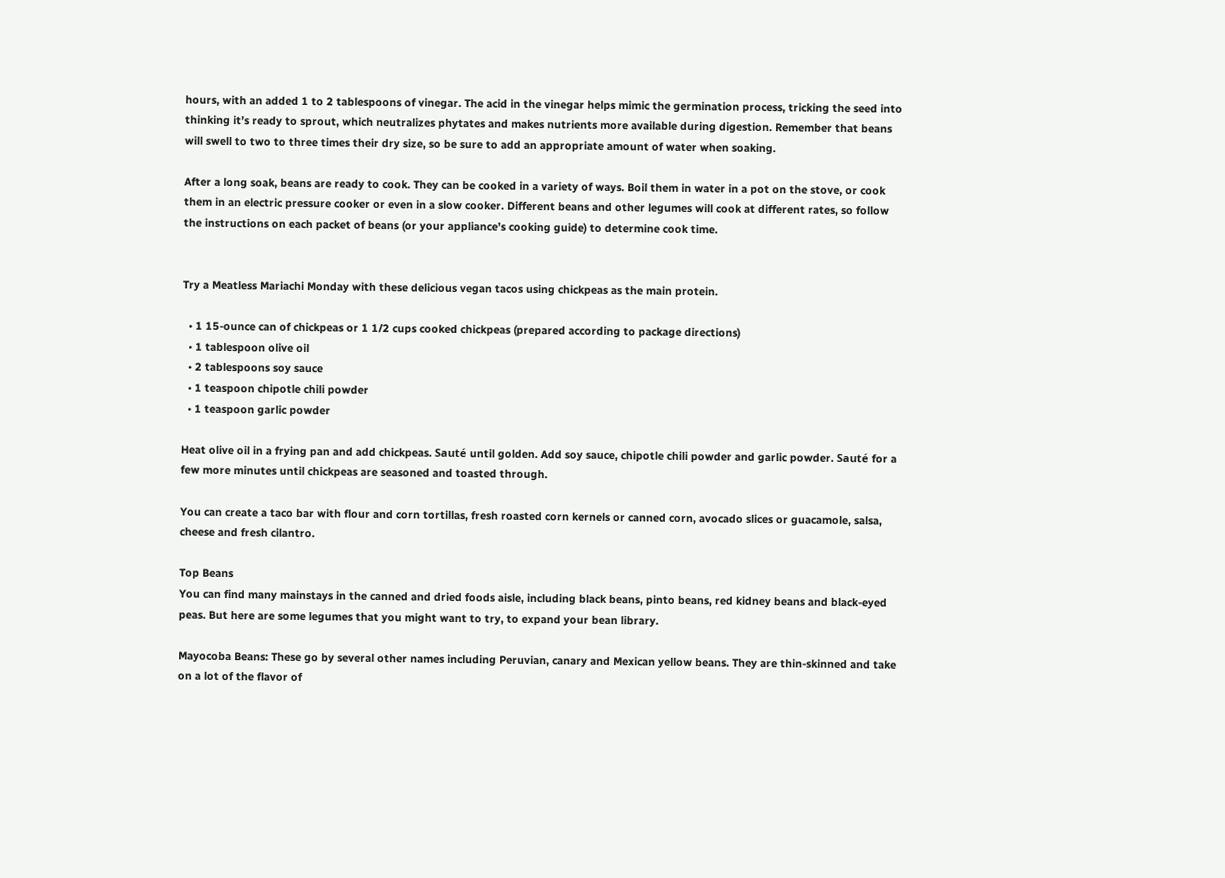hours, with an added 1 to 2 tablespoons of vinegar. The acid in the vinegar helps mimic the germination process, tricking the seed into thinking it’s ready to sprout, which neutralizes phytates and makes nutrients more available during digestion. Remember that beans will swell to two to three times their dry size, so be sure to add an appropriate amount of water when soaking.

After a long soak, beans are ready to cook. They can be cooked in a variety of ways. Boil them in water in a pot on the stove, or cook them in an electric pressure cooker or even in a slow cooker. Different beans and other legumes will cook at different rates, so follow the instructions on each packet of beans (or your appliance’s cooking guide) to determine cook time.


Try a Meatless Mariachi Monday with these delicious vegan tacos using chickpeas as the main protein.

  • 1 15-ounce can of chickpeas or 1 1/2 cups cooked chickpeas (prepared according to package directions)
  • 1 tablespoon olive oil
  • 2 tablespoons soy sauce
  • 1 teaspoon chipotle chili powder
  • 1 teaspoon garlic powder

Heat olive oil in a frying pan and add chickpeas. Sauté until golden. Add soy sauce, chipotle chili powder and garlic powder. Sauté for a few more minutes until chickpeas are seasoned and toasted through.

You can create a taco bar with flour and corn tortillas, fresh roasted corn kernels or canned corn, avocado slices or guacamole, salsa, cheese and fresh cilantro.

Top Beans
You can find many mainstays in the canned and dried foods aisle, including black beans, pinto beans, red kidney beans and black-eyed peas. But here are some legumes that you might want to try, to expand your bean library.

Mayocoba Beans: These go by several other names including Peruvian, canary and Mexican yellow beans. They are thin-skinned and take on a lot of the flavor of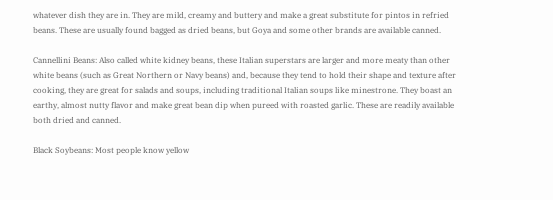whatever dish they are in. They are mild, creamy and buttery and make a great substitute for pintos in refried beans. These are usually found bagged as dried beans, but Goya and some other brands are available canned.

Cannellini Beans: Also called white kidney beans, these Italian superstars are larger and more meaty than other white beans (such as Great Northern or Navy beans) and, because they tend to hold their shape and texture after cooking, they are great for salads and soups, including traditional Italian soups like minestrone. They boast an earthy, almost nutty flavor and make great bean dip when pureed with roasted garlic. These are readily available both dried and canned.

Black Soybeans: Most people know yellow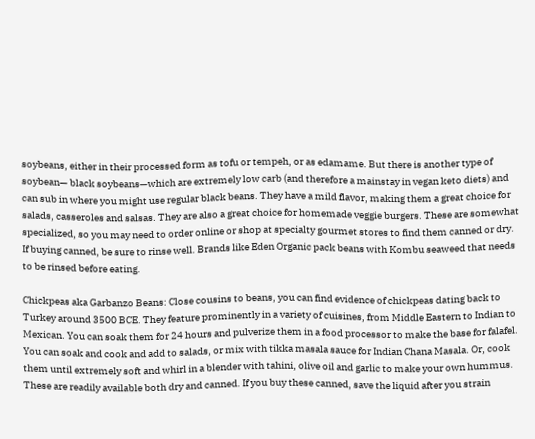soybeans, either in their processed form as tofu or tempeh, or as edamame. But there is another type of soybean— black soybeans—which are extremely low carb (and therefore a mainstay in vegan keto diets) and can sub in where you might use regular black beans. They have a mild flavor, making them a great choice for salads, casseroles and salsas. They are also a great choice for homemade veggie burgers. These are somewhat specialized, so you may need to order online or shop at specialty gourmet stores to find them canned or dry. If buying canned, be sure to rinse well. Brands like Eden Organic pack beans with Kombu seaweed that needs to be rinsed before eating.

Chickpeas aka Garbanzo Beans: Close cousins to beans, you can find evidence of chickpeas dating back to Turkey around 3500 BCE. They feature prominently in a variety of cuisines, from Middle Eastern to Indian to Mexican. You can soak them for 24 hours and pulverize them in a food processor to make the base for falafel. You can soak and cook and add to salads, or mix with tikka masala sauce for Indian Chana Masala. Or, cook them until extremely soft and whirl in a blender with tahini, olive oil and garlic to make your own hummus. These are readily available both dry and canned. If you buy these canned, save the liquid after you strain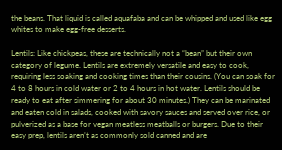the beans. That liquid is called aquafaba and can be whipped and used like egg whites to make egg-free desserts.

Lentils: Like chickpeas, these are technically not a “bean” but their own category of legume. Lentils are extremely versatile and easy to cook, requiring less soaking and cooking times than their cousins. (You can soak for 4 to 8 hours in cold water or 2 to 4 hours in hot water. Lentils should be ready to eat after simmering for about 30 minutes.) They can be marinated and eaten cold in salads, cooked with savory sauces and served over rice, or pulverized as a base for vegan meatless meatballs or burgers. Due to their easy prep, lentils aren’t as commonly sold canned and are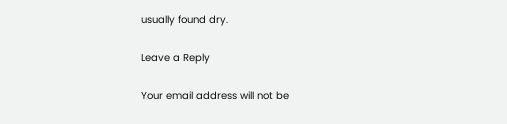usually found dry.

Leave a Reply

Your email address will not be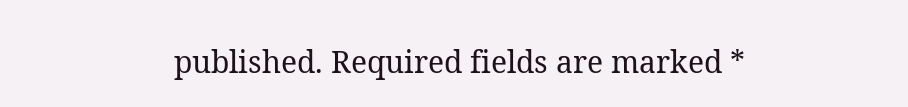published. Required fields are marked *